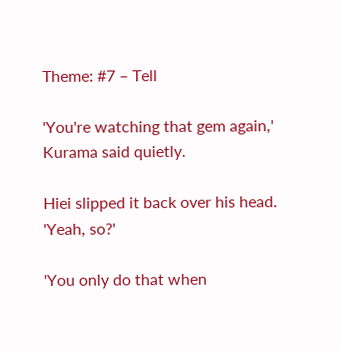Theme: #7 – Tell

'You're watching that gem again,' Kurama said quietly.

Hiei slipped it back over his head. 'Yeah, so?'

'You only do that when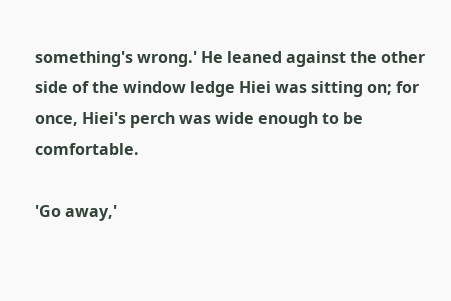something's wrong.' He leaned against the other side of the window ledge Hiei was sitting on; for once, Hiei's perch was wide enough to be comfortable.

'Go away,'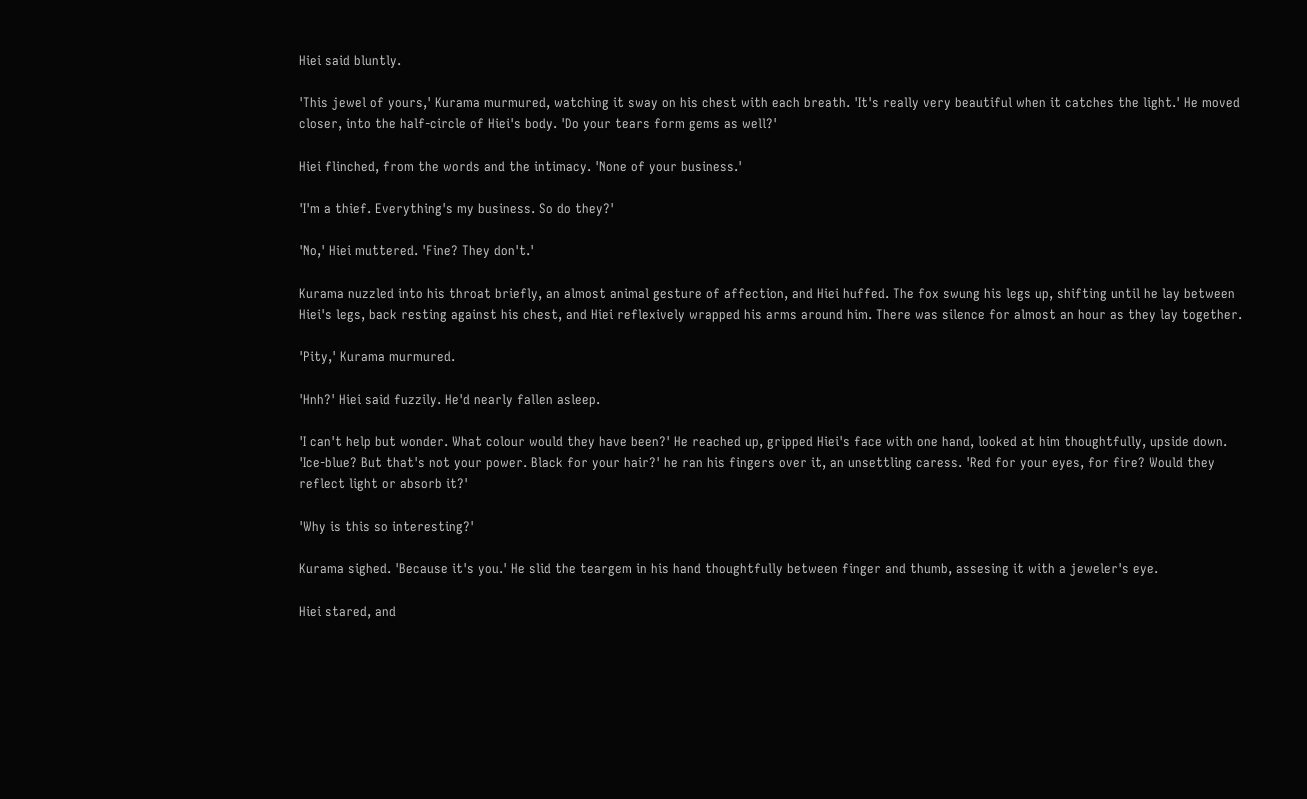Hiei said bluntly.

'This jewel of yours,' Kurama murmured, watching it sway on his chest with each breath. 'It's really very beautiful when it catches the light.' He moved closer, into the half-circle of Hiei's body. 'Do your tears form gems as well?'

Hiei flinched, from the words and the intimacy. 'None of your business.'

'I'm a thief. Everything's my business. So do they?'

'No,' Hiei muttered. 'Fine? They don't.'

Kurama nuzzled into his throat briefly, an almost animal gesture of affection, and Hiei huffed. The fox swung his legs up, shifting until he lay between Hiei's legs, back resting against his chest, and Hiei reflexively wrapped his arms around him. There was silence for almost an hour as they lay together.

'Pity,' Kurama murmured.

'Hnh?' Hiei said fuzzily. He'd nearly fallen asleep.

'I can't help but wonder. What colour would they have been?' He reached up, gripped Hiei's face with one hand, looked at him thoughtfully, upside down. 'Ice-blue? But that's not your power. Black for your hair?' he ran his fingers over it, an unsettling caress. 'Red for your eyes, for fire? Would they reflect light or absorb it?'

'Why is this so interesting?'

Kurama sighed. 'Because it's you.' He slid the teargem in his hand thoughtfully between finger and thumb, assesing it with a jeweler's eye.

Hiei stared, and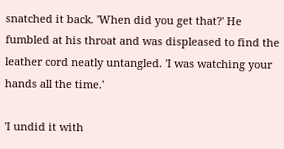snatched it back. 'When did you get that?' He fumbled at his throat and was displeased to find the leather cord neatly untangled. 'I was watching your hands all the time.'

'I undid it with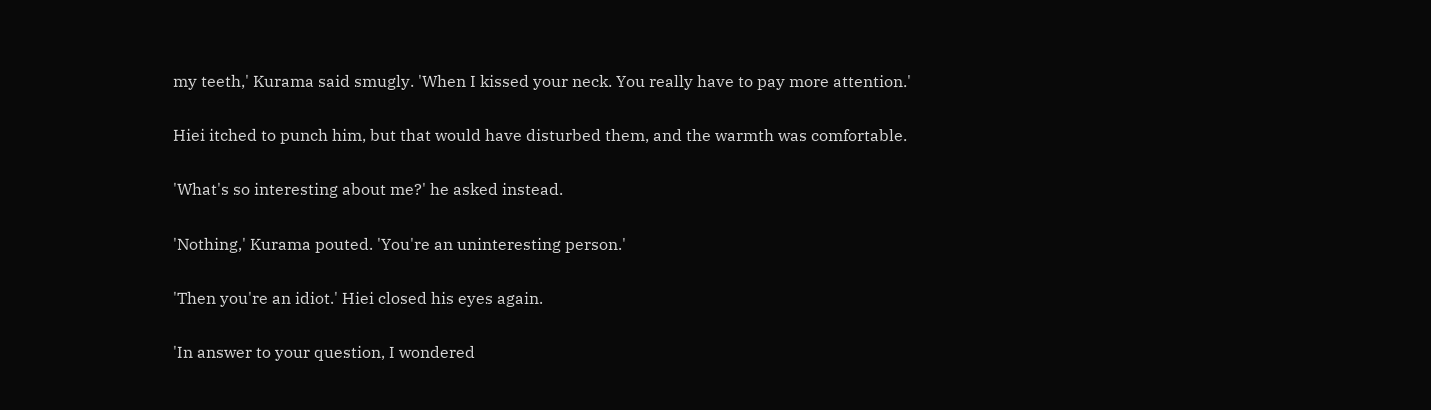my teeth,' Kurama said smugly. 'When I kissed your neck. You really have to pay more attention.'

Hiei itched to punch him, but that would have disturbed them, and the warmth was comfortable.

'What's so interesting about me?' he asked instead.

'Nothing,' Kurama pouted. 'You're an uninteresting person.'

'Then you're an idiot.' Hiei closed his eyes again.

'In answer to your question, I wondered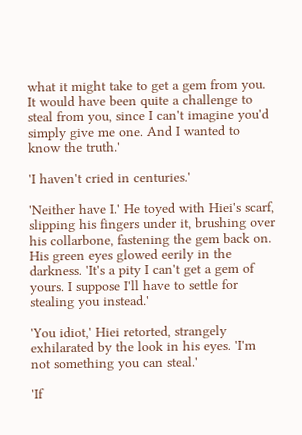what it might take to get a gem from you. It would have been quite a challenge to steal from you, since I can't imagine you'd simply give me one. And I wanted to know the truth.'

'I haven't cried in centuries.'

'Neither have I.' He toyed with Hiei's scarf, slipping his fingers under it, brushing over his collarbone, fastening the gem back on. His green eyes glowed eerily in the darkness. 'It's a pity I can't get a gem of yours. I suppose I'll have to settle for stealing you instead.'

'You idiot,' Hiei retorted, strangely exhilarated by the look in his eyes. 'I'm not something you can steal.'

'If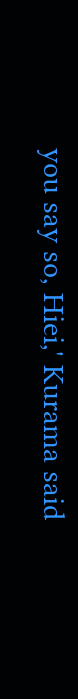you say so, Hiei,' Kurama said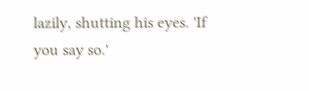lazily, shutting his eyes. 'If you say so.'